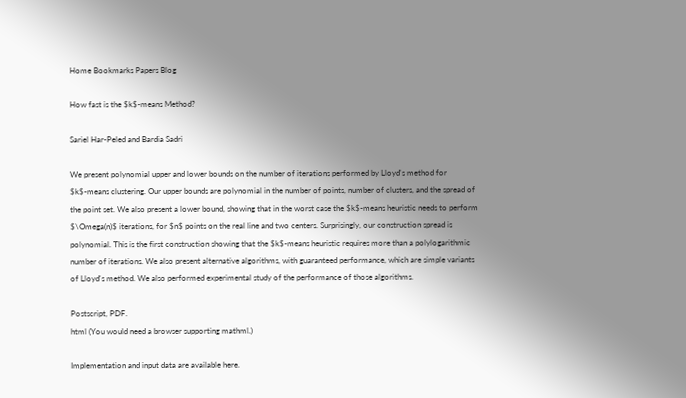Home Bookmarks Papers Blog

How fast is the $k$-means Method?

Sariel Har-Peled and Bardia Sadri

We present polynomial upper and lower bounds on the number of iterations performed by Lloyd's method for $k$-means clustering. Our upper bounds are polynomial in the number of points, number of clusters, and the spread of the point set. We also present a lower bound, showing that in the worst case the $k$-means heuristic needs to perform $\Omega(n)$ iterations, for $n$ points on the real line and two centers. Surprisingly, our construction spread is polynomial. This is the first construction showing that the $k$-means heuristic requires more than a polylogarithmic number of iterations. We also present alternative algorithms, with guaranteed performance, which are simple variants of Lloyd's method. We also performed experimental study of the performance of those algorithms.

Postscript, PDF.
html (You would need a browser supporting mathml.)

Implementation and input data are available here.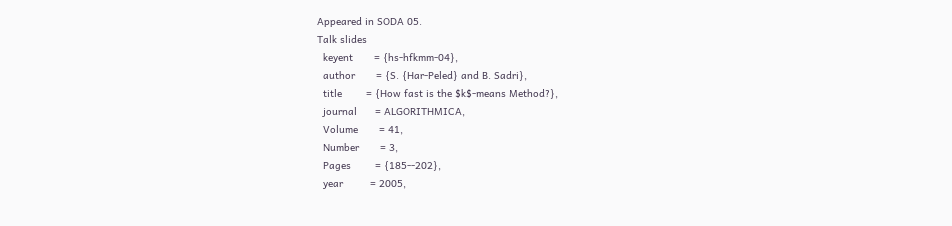Appeared in SODA 05.
Talk slides
  keyent       = {hs-hfkmm-04},
  author       = {S. {Har-Peled} and B. Sadri},
  title        = {How fast is the $k$-means Method?},
  journal      = ALGORITHMICA,
  Volume       = 41,
  Number       = 3,
  Pages        = {185--202},
  year         = 2005,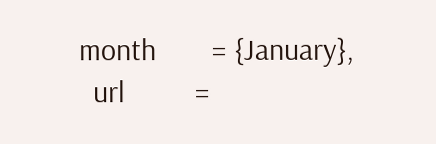month        = {January},
  url          =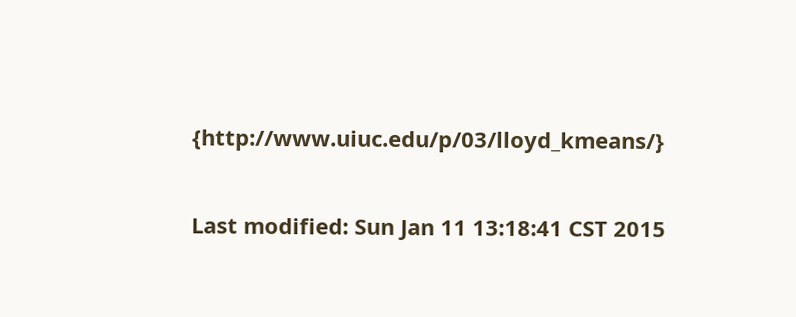{http://www.uiuc.edu/p/03/lloyd_kmeans/}

Last modified: Sun Jan 11 13:18:41 CST 2015